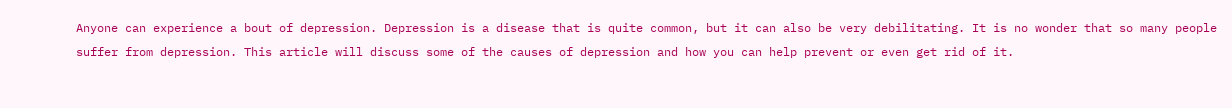Anyone can experience a bout of depression. Depression is a disease that is quite common, but it can also be very debilitating. It is no wonder that so many people suffer from depression. This article will discuss some of the causes of depression and how you can help prevent or even get rid of it.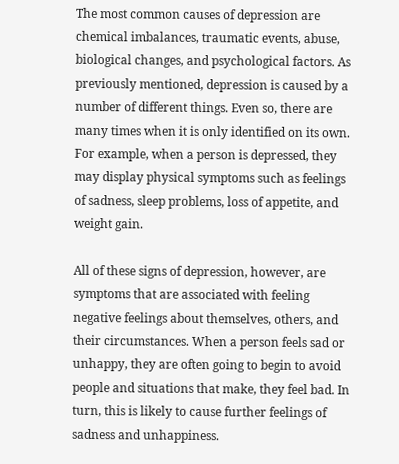The most common causes of depression are chemical imbalances, traumatic events, abuse, biological changes, and psychological factors. As previously mentioned, depression is caused by a number of different things. Even so, there are many times when it is only identified on its own. For example, when a person is depressed, they may display physical symptoms such as feelings of sadness, sleep problems, loss of appetite, and weight gain.

All of these signs of depression, however, are symptoms that are associated with feeling negative feelings about themselves, others, and their circumstances. When a person feels sad or unhappy, they are often going to begin to avoid people and situations that make, they feel bad. In turn, this is likely to cause further feelings of sadness and unhappiness.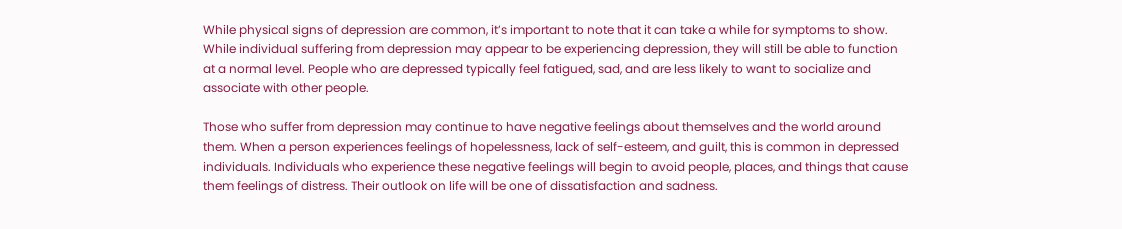While physical signs of depression are common, it’s important to note that it can take a while for symptoms to show. While individual suffering from depression may appear to be experiencing depression, they will still be able to function at a normal level. People who are depressed typically feel fatigued, sad, and are less likely to want to socialize and associate with other people.

Those who suffer from depression may continue to have negative feelings about themselves and the world around them. When a person experiences feelings of hopelessness, lack of self-esteem, and guilt, this is common in depressed individuals. Individuals who experience these negative feelings will begin to avoid people, places, and things that cause them feelings of distress. Their outlook on life will be one of dissatisfaction and sadness.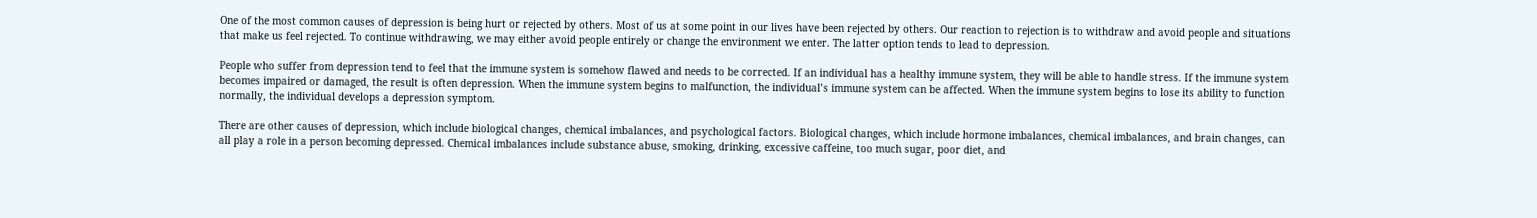One of the most common causes of depression is being hurt or rejected by others. Most of us at some point in our lives have been rejected by others. Our reaction to rejection is to withdraw and avoid people and situations that make us feel rejected. To continue withdrawing, we may either avoid people entirely or change the environment we enter. The latter option tends to lead to depression.

People who suffer from depression tend to feel that the immune system is somehow flawed and needs to be corrected. If an individual has a healthy immune system, they will be able to handle stress. If the immune system becomes impaired or damaged, the result is often depression. When the immune system begins to malfunction, the individual’s immune system can be affected. When the immune system begins to lose its ability to function normally, the individual develops a depression symptom.

There are other causes of depression, which include biological changes, chemical imbalances, and psychological factors. Biological changes, which include hormone imbalances, chemical imbalances, and brain changes, can all play a role in a person becoming depressed. Chemical imbalances include substance abuse, smoking, drinking, excessive caffeine, too much sugar, poor diet, and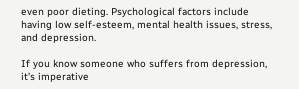even poor dieting. Psychological factors include having low self-esteem, mental health issues, stress, and depression.

If you know someone who suffers from depression, it’s imperative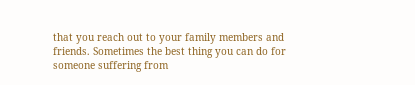that you reach out to your family members and friends. Sometimes the best thing you can do for someone suffering from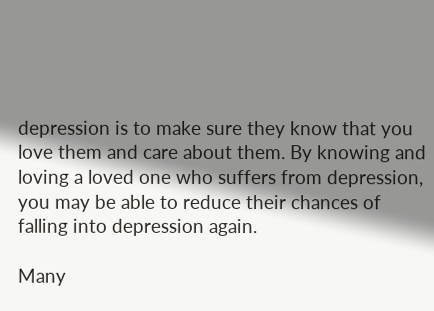depression is to make sure they know that you love them and care about them. By knowing and loving a loved one who suffers from depression, you may be able to reduce their chances of falling into depression again.

Many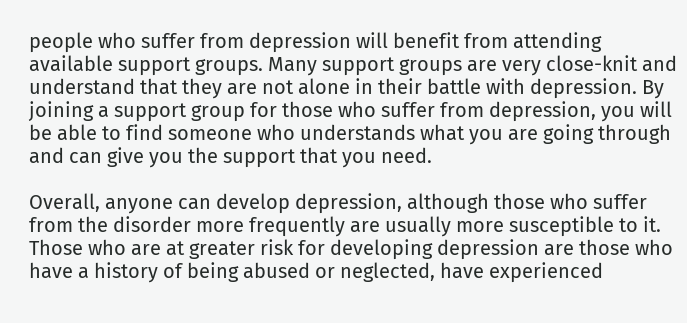people who suffer from depression will benefit from attending available support groups. Many support groups are very close-knit and understand that they are not alone in their battle with depression. By joining a support group for those who suffer from depression, you will be able to find someone who understands what you are going through and can give you the support that you need.

Overall, anyone can develop depression, although those who suffer from the disorder more frequently are usually more susceptible to it. Those who are at greater risk for developing depression are those who have a history of being abused or neglected, have experienced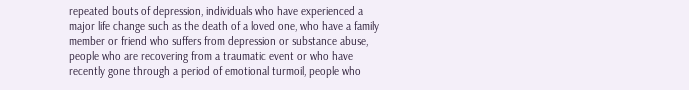repeated bouts of depression, individuals who have experienced a major life change such as the death of a loved one, who have a family member or friend who suffers from depression or substance abuse, people who are recovering from a traumatic event or who have recently gone through a period of emotional turmoil, people who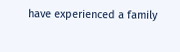have experienced a family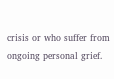crisis or who suffer from ongoing personal grief.